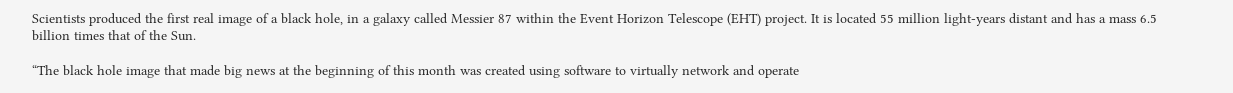Scientists produced the first real image of a black hole, in a galaxy called Messier 87 within the Event Horizon Telescope (EHT) project. It is located 55 million light-years distant and has a mass 6.5 billion times that of the Sun.

“The black hole image that made big news at the beginning of this month was created using software to virtually network and operate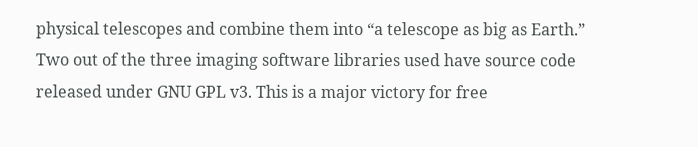physical telescopes and combine them into “a telescope as big as Earth.” Two out of the three imaging software libraries used have source code released under GNU GPL v3. This is a major victory for free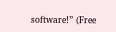software!” (Free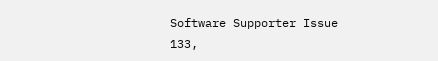Software Supporter Issue 133,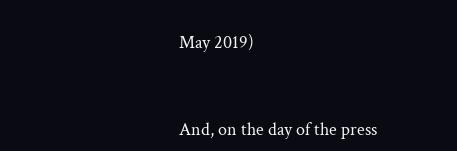May 2019)


And, on the day of the press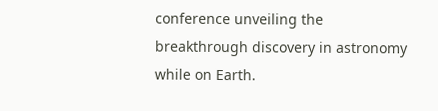conference unveiling the breakthrough discovery in astronomy while on Earth.